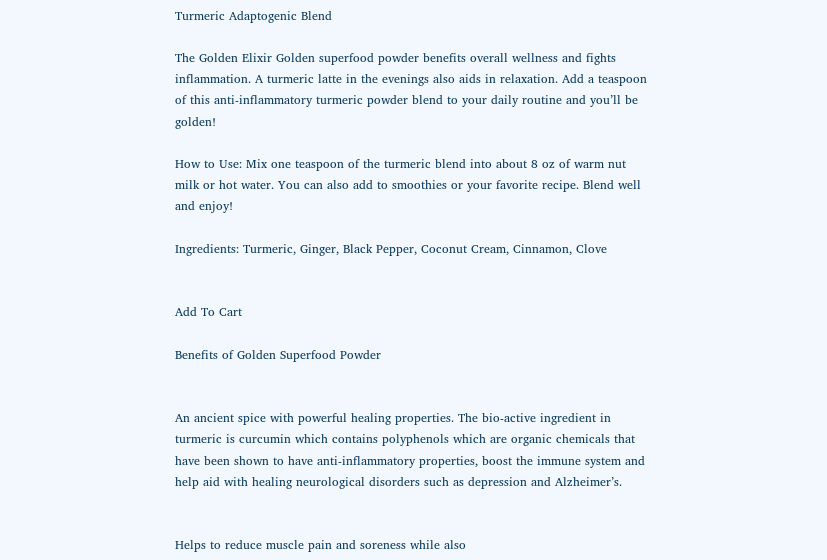Turmeric Adaptogenic Blend

The Golden Elixir Golden superfood powder benefits overall wellness and fights inflammation. A turmeric latte in the evenings also aids in relaxation. Add a teaspoon of this anti-inflammatory turmeric powder blend to your daily routine and you’ll be golden!

How to Use: Mix one teaspoon of the turmeric blend into about 8 oz of warm nut milk or hot water. You can also add to smoothies or your favorite recipe. Blend well and enjoy!

Ingredients: Turmeric, Ginger, Black Pepper, Coconut Cream, Cinnamon, Clove


Add To Cart

Benefits of Golden Superfood Powder


An ancient spice with powerful healing properties. The bio-active ingredient in turmeric is curcumin which contains polyphenols which are organic chemicals that have been shown to have anti-inflammatory properties, boost the immune system and help aid with healing neurological disorders such as depression and Alzheimer’s.


Helps to reduce muscle pain and soreness while also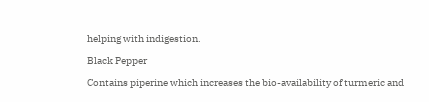helping with indigestion.

Black Pepper

Contains piperine which increases the bio-availability of turmeric and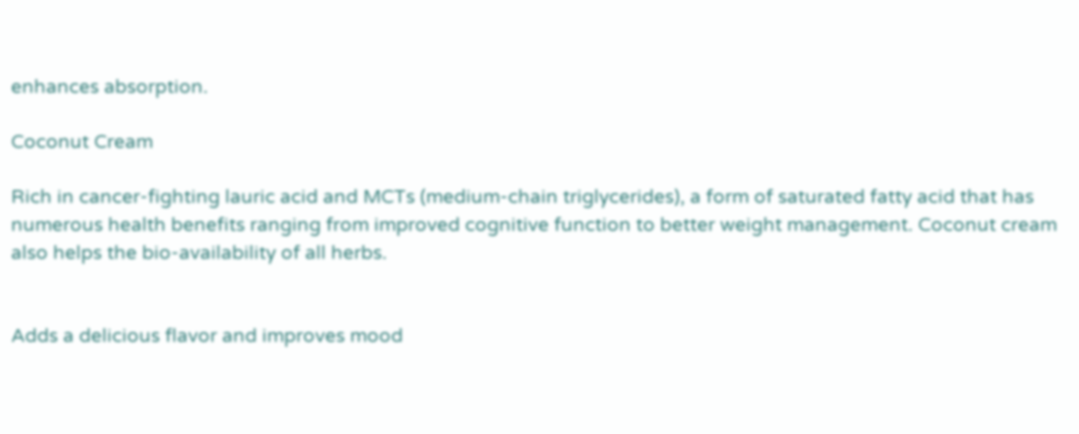enhances absorption.

Coconut Cream

Rich in cancer-fighting lauric acid and MCTs (medium-chain triglycerides), a form of saturated fatty acid that has numerous health benefits ranging from improved cognitive function to better weight management. Coconut cream also helps the bio-availability of all herbs.


Adds a delicious flavor and improves mood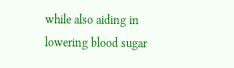while also aiding in lowering blood sugar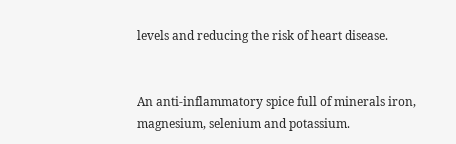levels and reducing the risk of heart disease.


An anti-inflammatory spice full of minerals iron, magnesium, selenium and potassium.